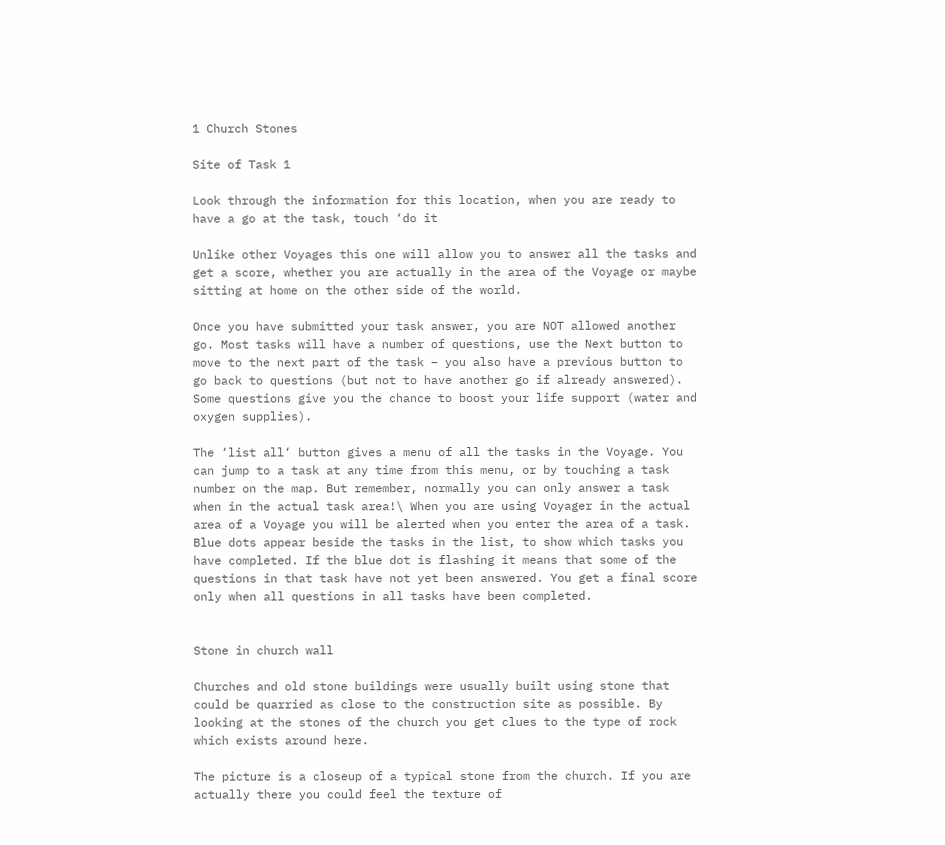1 Church Stones

Site of Task 1

Look through the information for this location, when you are ready to have a go at the task, touch ‘do it

Unlike other Voyages this one will allow you to answer all the tasks and get a score, whether you are actually in the area of the Voyage or maybe sitting at home on the other side of the world.

Once you have submitted your task answer, you are NOT allowed another go. Most tasks will have a number of questions, use the Next button to move to the next part of the task – you also have a previous button to go back to questions (but not to have another go if already answered). Some questions give you the chance to boost your life support (water and oxygen supplies).

The ‘list all‘ button gives a menu of all the tasks in the Voyage. You can jump to a task at any time from this menu, or by touching a task number on the map. But remember, normally you can only answer a task when in the actual task area!\ When you are using Voyager in the actual area of a Voyage you will be alerted when you enter the area of a task. Blue dots appear beside the tasks in the list, to show which tasks you have completed. If the blue dot is flashing it means that some of the questions in that task have not yet been answered. You get a final score only when all questions in all tasks have been completed.


Stone in church wall

Churches and old stone buildings were usually built using stone that could be quarried as close to the construction site as possible. By looking at the stones of the church you get clues to the type of rock which exists around here.

The picture is a closeup of a typical stone from the church. If you are actually there you could feel the texture of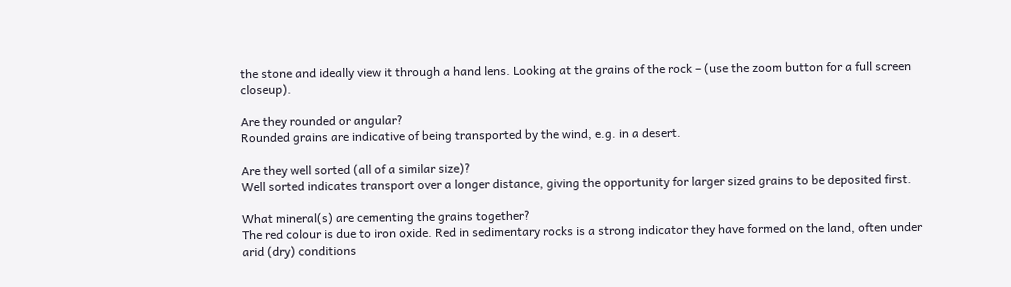the stone and ideally view it through a hand lens. Looking at the grains of the rock – (use the zoom button for a full screen closeup).

Are they rounded or angular?
Rounded grains are indicative of being transported by the wind, e.g. in a desert.

Are they well sorted (all of a similar size)?
Well sorted indicates transport over a longer distance, giving the opportunity for larger sized grains to be deposited first.

What mineral(s) are cementing the grains together?
The red colour is due to iron oxide. Red in sedimentary rocks is a strong indicator they have formed on the land, often under arid (dry) conditions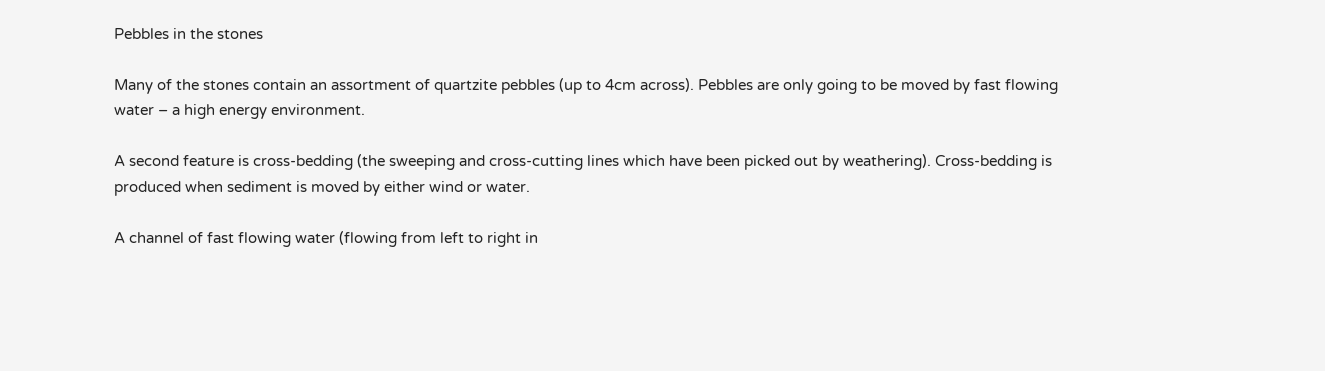Pebbles in the stones

Many of the stones contain an assortment of quartzite pebbles (up to 4cm across). Pebbles are only going to be moved by fast flowing water – a high energy environment.

A second feature is cross-bedding (the sweeping and cross-cutting lines which have been picked out by weathering). Cross-bedding is produced when sediment is moved by either wind or water.

A channel of fast flowing water (flowing from left to right in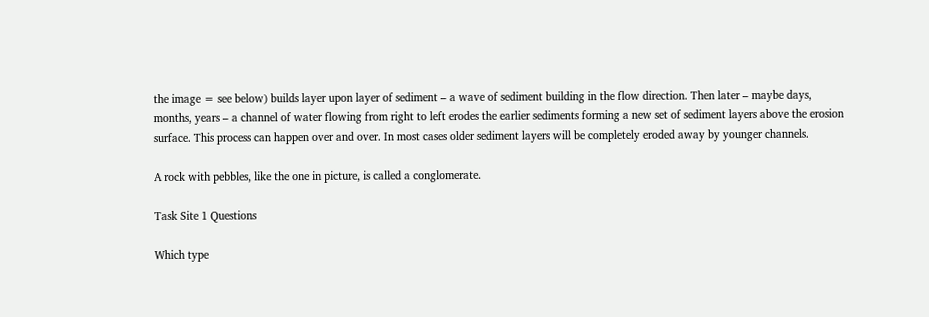the image = see below) builds layer upon layer of sediment – a wave of sediment building in the flow direction. Then later – maybe days, months, years – a channel of water flowing from right to left erodes the earlier sediments forming a new set of sediment layers above the erosion surface. This process can happen over and over. In most cases older sediment layers will be completely eroded away by younger channels.

A rock with pebbles, like the one in picture, is called a conglomerate.

Task Site 1 Questions

Which type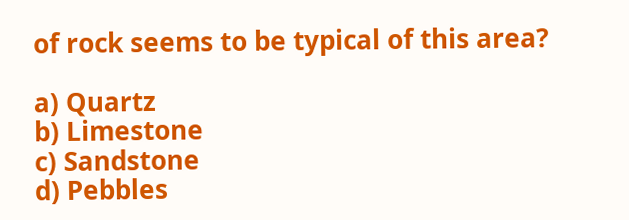of rock seems to be typical of this area?

a) Quartz
b) Limestone
c) Sandstone
d) Pebbles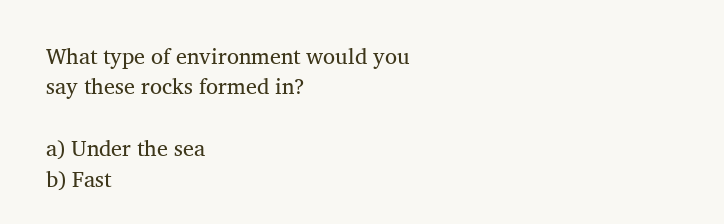What type of environment would you say these rocks formed in?

a) Under the sea
b) Fast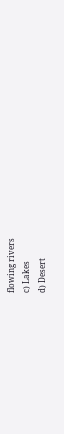flowing rivers
c) Lakes
d) Desert